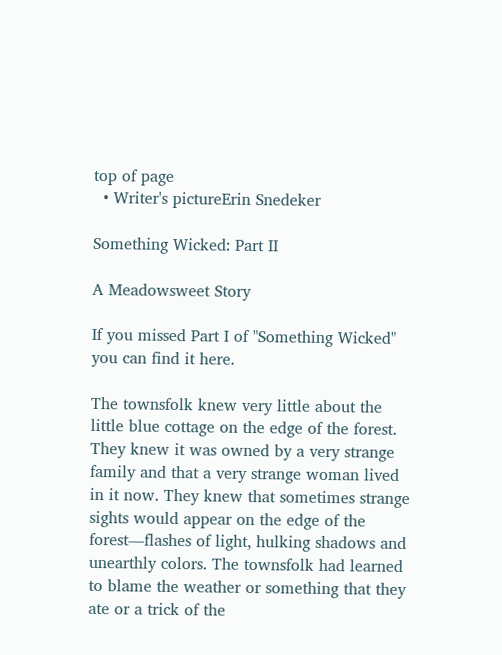top of page
  • Writer's pictureErin Snedeker

Something Wicked: Part II

A Meadowsweet Story

If you missed Part I of "Something Wicked" you can find it here.

The townsfolk knew very little about the little blue cottage on the edge of the forest. They knew it was owned by a very strange family and that a very strange woman lived in it now. They knew that sometimes strange sights would appear on the edge of the forest—flashes of light, hulking shadows and unearthly colors. The townsfolk had learned to blame the weather or something that they ate or a trick of the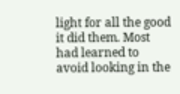light for all the good it did them. Most had learned to avoid looking in the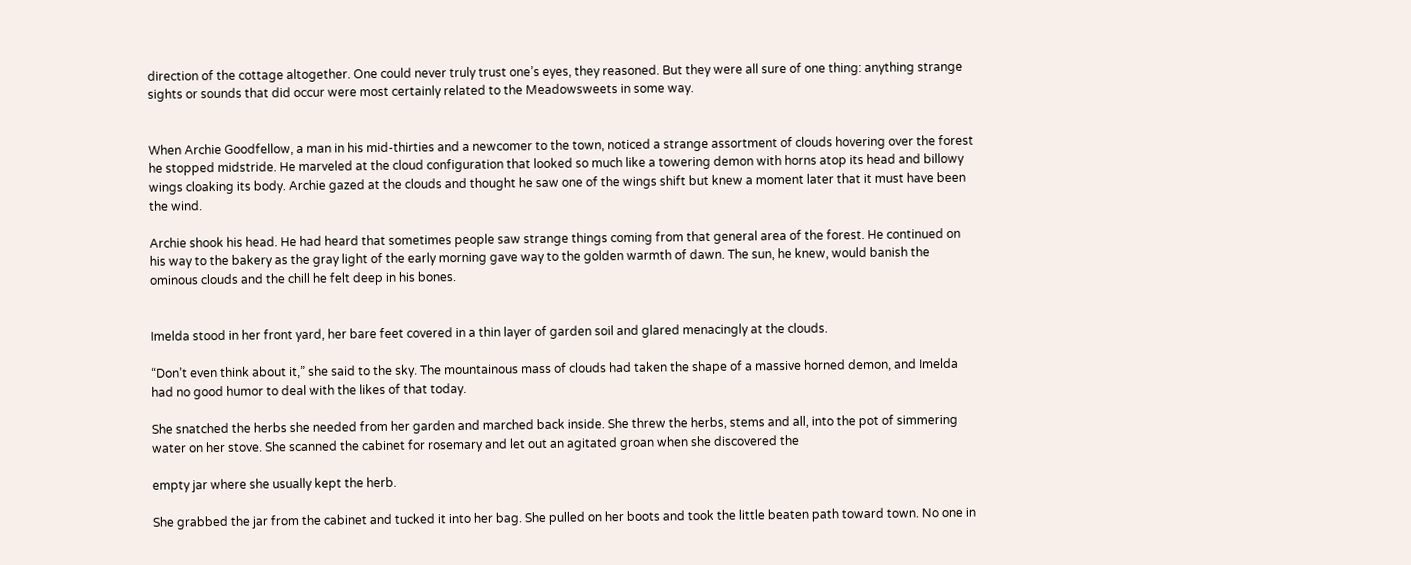direction of the cottage altogether. One could never truly trust one’s eyes, they reasoned. But they were all sure of one thing: anything strange sights or sounds that did occur were most certainly related to the Meadowsweets in some way.


When Archie Goodfellow, a man in his mid-thirties and a newcomer to the town, noticed a strange assortment of clouds hovering over the forest he stopped midstride. He marveled at the cloud configuration that looked so much like a towering demon with horns atop its head and billowy wings cloaking its body. Archie gazed at the clouds and thought he saw one of the wings shift but knew a moment later that it must have been the wind.

Archie shook his head. He had heard that sometimes people saw strange things coming from that general area of the forest. He continued on his way to the bakery as the gray light of the early morning gave way to the golden warmth of dawn. The sun, he knew, would banish the ominous clouds and the chill he felt deep in his bones.


Imelda stood in her front yard, her bare feet covered in a thin layer of garden soil and glared menacingly at the clouds.

“Don’t even think about it,” she said to the sky. The mountainous mass of clouds had taken the shape of a massive horned demon, and Imelda had no good humor to deal with the likes of that today.

She snatched the herbs she needed from her garden and marched back inside. She threw the herbs, stems and all, into the pot of simmering water on her stove. She scanned the cabinet for rosemary and let out an agitated groan when she discovered the

empty jar where she usually kept the herb.

She grabbed the jar from the cabinet and tucked it into her bag. She pulled on her boots and took the little beaten path toward town. No one in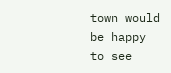town would be happy to see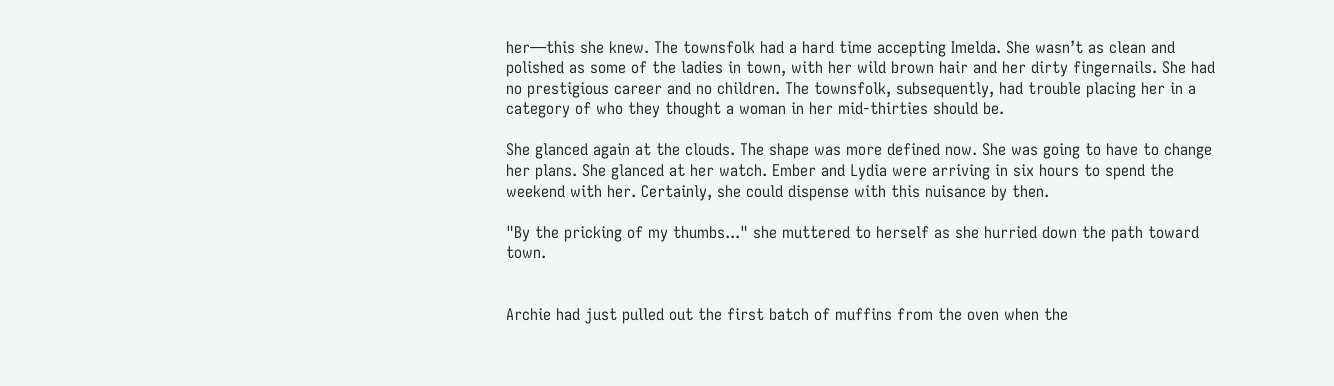her—this she knew. The townsfolk had a hard time accepting Imelda. She wasn’t as clean and polished as some of the ladies in town, with her wild brown hair and her dirty fingernails. She had no prestigious career and no children. The townsfolk, subsequently, had trouble placing her in a category of who they thought a woman in her mid-thirties should be.

She glanced again at the clouds. The shape was more defined now. She was going to have to change her plans. She glanced at her watch. Ember and Lydia were arriving in six hours to spend the weekend with her. Certainly, she could dispense with this nuisance by then.

"By the pricking of my thumbs..." she muttered to herself as she hurried down the path toward town.


Archie had just pulled out the first batch of muffins from the oven when the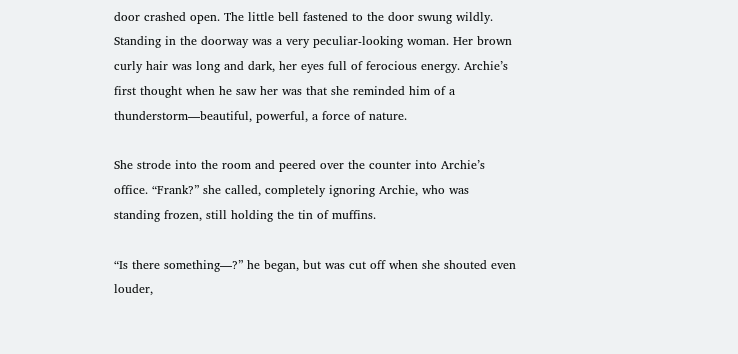door crashed open. The little bell fastened to the door swung wildly. Standing in the doorway was a very peculiar-looking woman. Her brown curly hair was long and dark, her eyes full of ferocious energy. Archie’s first thought when he saw her was that she reminded him of a thunderstorm—beautiful, powerful, a force of nature.

She strode into the room and peered over the counter into Archie’s office. “Frank?” she called, completely ignoring Archie, who was standing frozen, still holding the tin of muffins.

“Is there something—?” he began, but was cut off when she shouted even louder,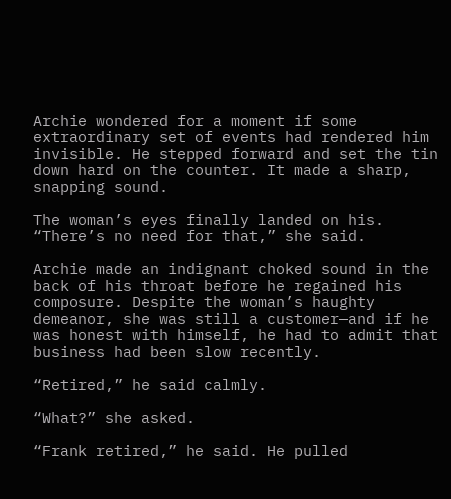Archie wondered for a moment if some extraordinary set of events had rendered him invisible. He stepped forward and set the tin down hard on the counter. It made a sharp, snapping sound.

The woman’s eyes finally landed on his. “There’s no need for that,” she said.

Archie made an indignant choked sound in the back of his throat before he regained his composure. Despite the woman’s haughty demeanor, she was still a customer—and if he was honest with himself, he had to admit that business had been slow recently.

“Retired,” he said calmly.

“What?” she asked.

“Frank retired,” he said. He pulled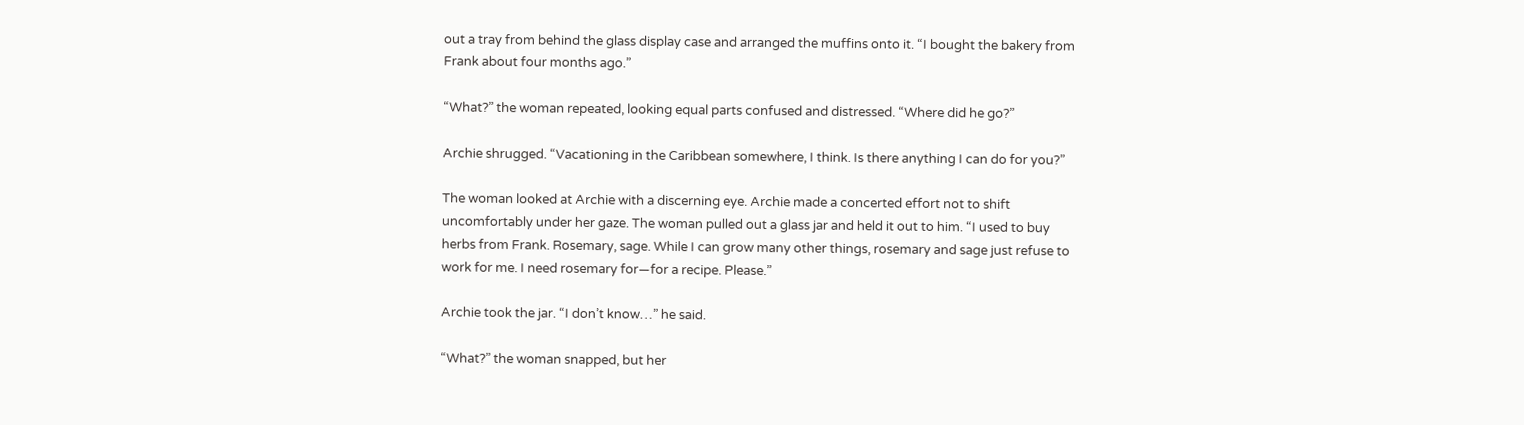out a tray from behind the glass display case and arranged the muffins onto it. “I bought the bakery from Frank about four months ago.”

“What?” the woman repeated, looking equal parts confused and distressed. “Where did he go?”

Archie shrugged. “Vacationing in the Caribbean somewhere, I think. Is there anything I can do for you?”

The woman looked at Archie with a discerning eye. Archie made a concerted effort not to shift uncomfortably under her gaze. The woman pulled out a glass jar and held it out to him. “I used to buy herbs from Frank. Rosemary, sage. While I can grow many other things, rosemary and sage just refuse to work for me. I need rosemary for—for a recipe. Please.”

Archie took the jar. “I don’t know…” he said.

“What?” the woman snapped, but her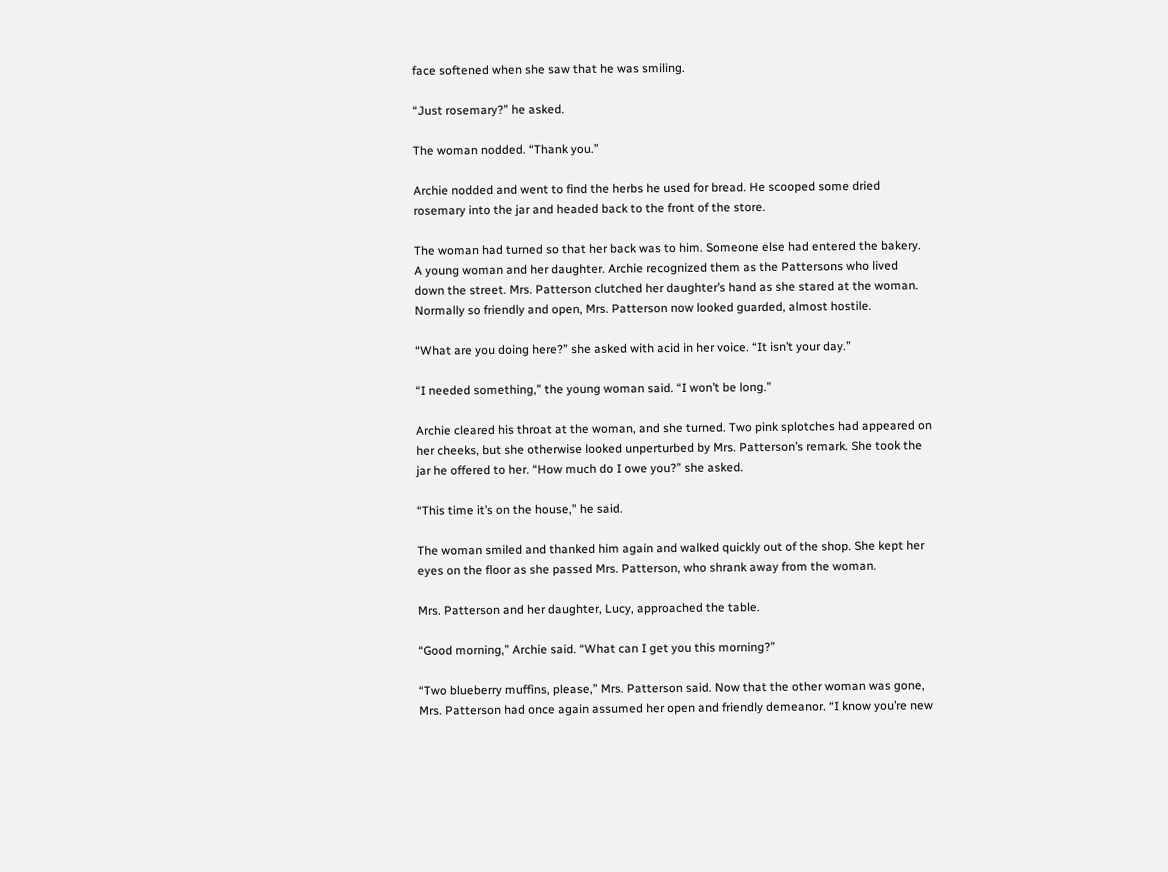face softened when she saw that he was smiling.

“Just rosemary?” he asked.

The woman nodded. “Thank you.”

Archie nodded and went to find the herbs he used for bread. He scooped some dried rosemary into the jar and headed back to the front of the store.

The woman had turned so that her back was to him. Someone else had entered the bakery. A young woman and her daughter. Archie recognized them as the Pattersons who lived down the street. Mrs. Patterson clutched her daughter’s hand as she stared at the woman. Normally so friendly and open, Mrs. Patterson now looked guarded, almost hostile.

“What are you doing here?” she asked with acid in her voice. “It isn’t your day.”

“I needed something,” the young woman said. “I won’t be long.”

Archie cleared his throat at the woman, and she turned. Two pink splotches had appeared on her cheeks, but she otherwise looked unperturbed by Mrs. Patterson’s remark. She took the jar he offered to her. “How much do I owe you?” she asked.

“This time it’s on the house,” he said.

The woman smiled and thanked him again and walked quickly out of the shop. She kept her eyes on the floor as she passed Mrs. Patterson, who shrank away from the woman.

Mrs. Patterson and her daughter, Lucy, approached the table.

“Good morning,” Archie said. “What can I get you this morning?”

“Two blueberry muffins, please,” Mrs. Patterson said. Now that the other woman was gone, Mrs. Patterson had once again assumed her open and friendly demeanor. “I know you’re new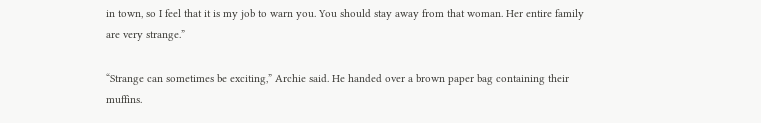in town, so I feel that it is my job to warn you. You should stay away from that woman. Her entire family are very strange.”

“Strange can sometimes be exciting,” Archie said. He handed over a brown paper bag containing their muffins.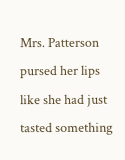Mrs. Patterson pursed her lips like she had just tasted something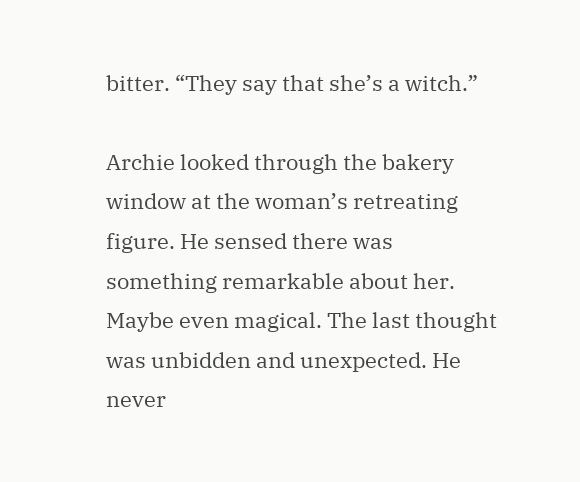bitter. “They say that she’s a witch.”

Archie looked through the bakery window at the woman’s retreating figure. He sensed there was something remarkable about her. Maybe even magical. The last thought was unbidden and unexpected. He never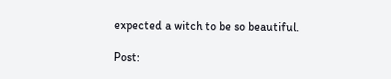expected a witch to be so beautiful.

Post: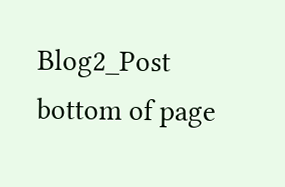Blog2_Post
bottom of page